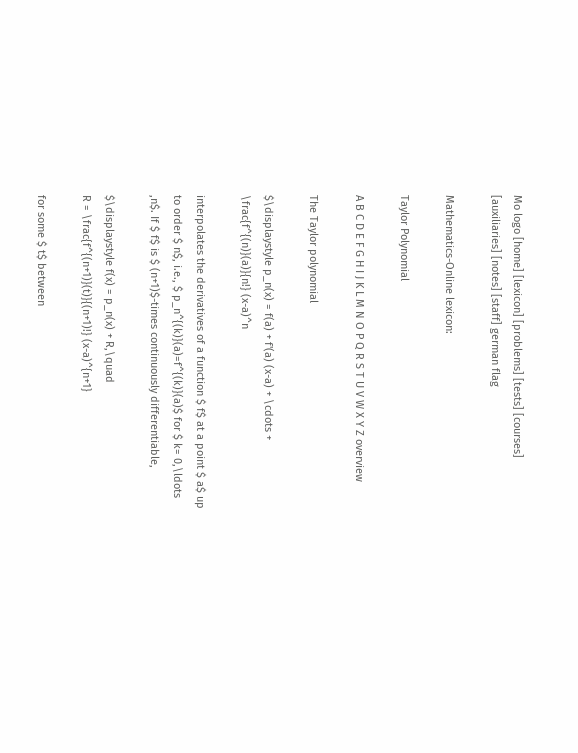Mo logo [home] [lexicon] [problems] [tests] [courses] [auxiliaries] [notes] [staff] german flag

Mathematics-Online lexicon:

Taylor Polynomial

A B C D E F G H I J K L M N O P Q R S T U V W X Y Z overview

The Taylor polynomial

$\displaystyle p_n(x) = f(a) + f'(a) (x-a) + \cdots +
\frac{f^{(n)}(a)}{n!} (x-a)^n

interpolates the derivatives of a function $ f$ at a point $ a$ up to order $ n$, i.e., $ p_n^{(k)}(a)=f^{(k)}(a)$ for $ k= 0,\ldots ,n$. If $ f$ is $ (n+1)$-times continuously differentiable,

$\displaystyle f(x) = p_n(x) + R,\quad
R = \frac{f^{(n+1)}(t)}{(n+1)!} (x-a)^{n+1}

for some $ t$ between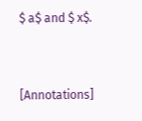$ a$ and $ x$.


[Annotations]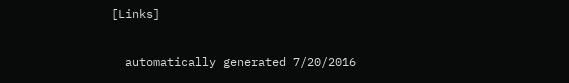[Links]

  automatically generated 7/20/2016